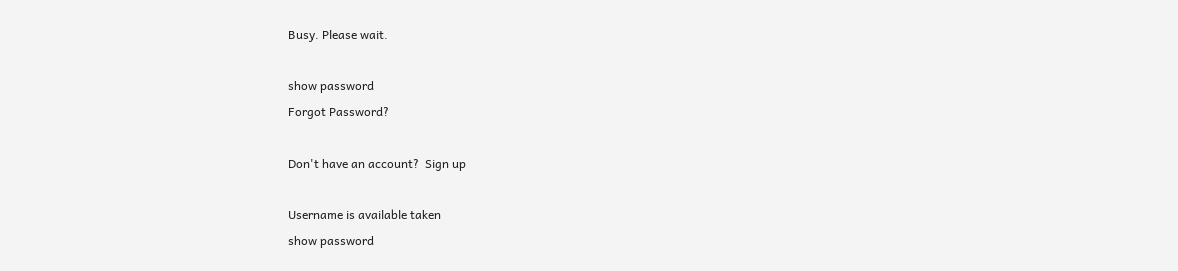Busy. Please wait.

show password
Forgot Password?

Don't have an account?  Sign up

Username is available taken
show password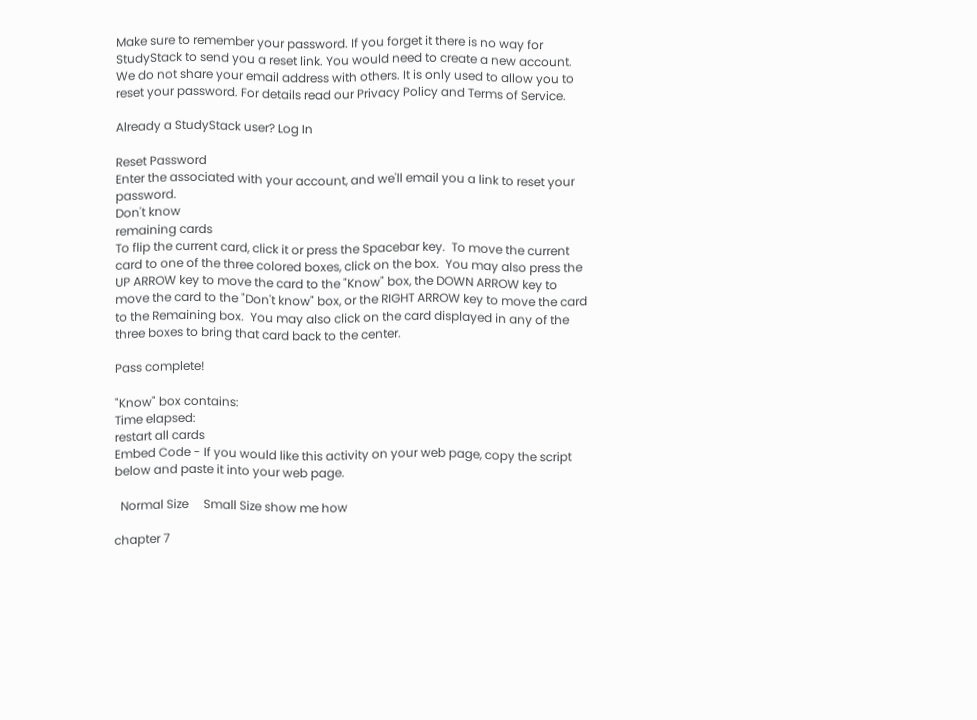Make sure to remember your password. If you forget it there is no way for StudyStack to send you a reset link. You would need to create a new account.
We do not share your email address with others. It is only used to allow you to reset your password. For details read our Privacy Policy and Terms of Service.

Already a StudyStack user? Log In

Reset Password
Enter the associated with your account, and we'll email you a link to reset your password.
Don't know
remaining cards
To flip the current card, click it or press the Spacebar key.  To move the current card to one of the three colored boxes, click on the box.  You may also press the UP ARROW key to move the card to the "Know" box, the DOWN ARROW key to move the card to the "Don't know" box, or the RIGHT ARROW key to move the card to the Remaining box.  You may also click on the card displayed in any of the three boxes to bring that card back to the center.

Pass complete!

"Know" box contains:
Time elapsed:
restart all cards
Embed Code - If you would like this activity on your web page, copy the script below and paste it into your web page.

  Normal Size     Small Size show me how

chapter 7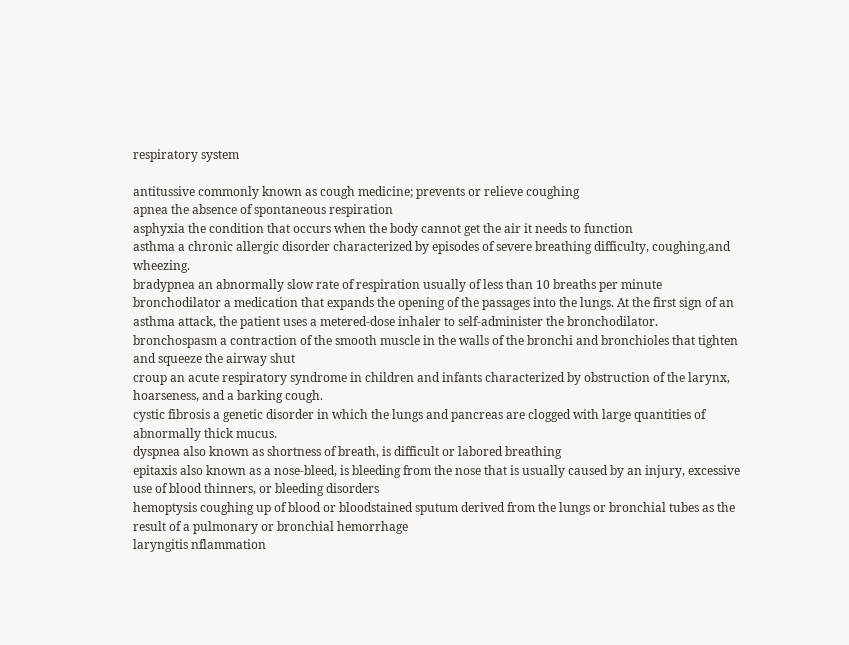respiratory system

antitussive commonly known as cough medicine; prevents or relieve coughing
apnea the absence of spontaneous respiration
asphyxia the condition that occurs when the body cannot get the air it needs to function
asthma a chronic allergic disorder characterized by episodes of severe breathing difficulty, coughing,and wheezing.
bradypnea an abnormally slow rate of respiration usually of less than 10 breaths per minute
bronchodilator a medication that expands the opening of the passages into the lungs. At the first sign of an asthma attack, the patient uses a metered-dose inhaler to self-administer the bronchodilator.
bronchospasm a contraction of the smooth muscle in the walls of the bronchi and bronchioles that tighten and squeeze the airway shut
croup an acute respiratory syndrome in children and infants characterized by obstruction of the larynx, hoarseness, and a barking cough.
cystic fibrosis a genetic disorder in which the lungs and pancreas are clogged with large quantities of abnormally thick mucus.
dyspnea also known as shortness of breath, is difficult or labored breathing
epitaxis also known as a nose-bleed, is bleeding from the nose that is usually caused by an injury, excessive use of blood thinners, or bleeding disorders
hemoptysis coughing up of blood or bloodstained sputum derived from the lungs or bronchial tubes as the result of a pulmonary or bronchial hemorrhage
laryngitis nflammation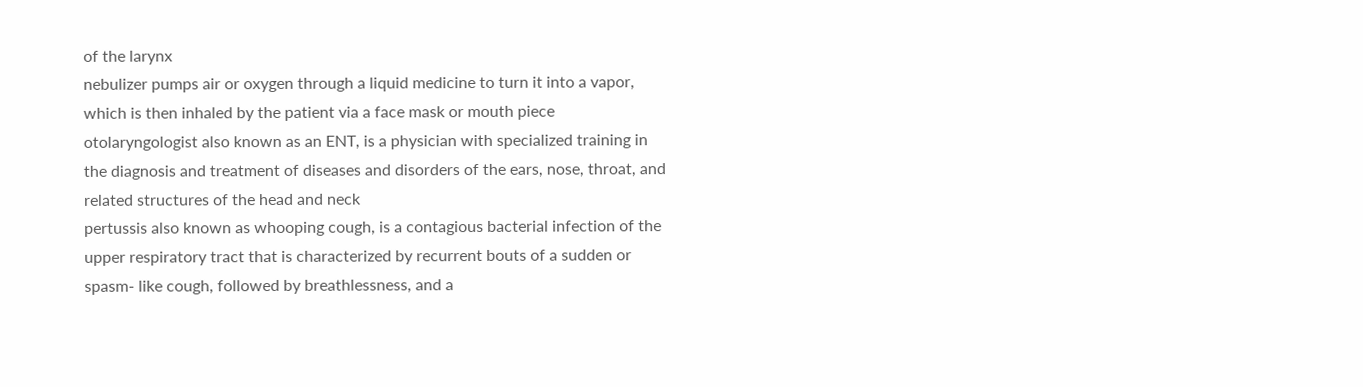of the larynx
nebulizer pumps air or oxygen through a liquid medicine to turn it into a vapor, which is then inhaled by the patient via a face mask or mouth piece
otolaryngologist also known as an ENT, is a physician with specialized training in the diagnosis and treatment of diseases and disorders of the ears, nose, throat, and related structures of the head and neck
pertussis also known as whooping cough, is a contagious bacterial infection of the upper respiratory tract that is characterized by recurrent bouts of a sudden or spasm- like cough, followed by breathlessness, and a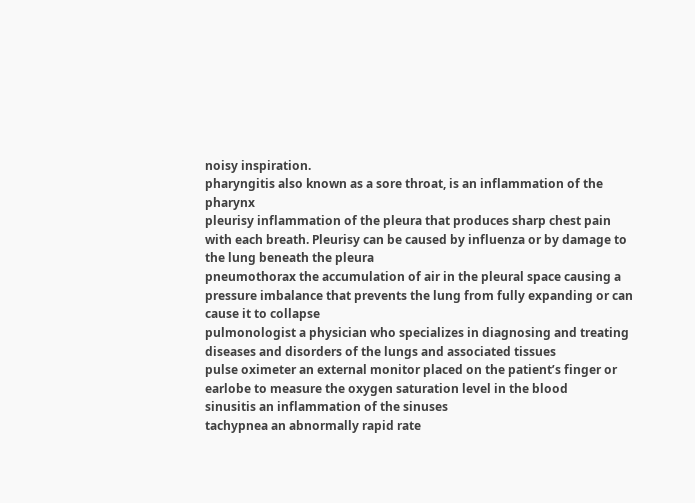noisy inspiration.
pharyngitis also known as a sore throat, is an inflammation of the pharynx
pleurisy inflammation of the pleura that produces sharp chest pain with each breath. Pleurisy can be caused by influenza or by damage to the lung beneath the pleura
pneumothorax the accumulation of air in the pleural space causing a pressure imbalance that prevents the lung from fully expanding or can cause it to collapse
pulmonologist a physician who specializes in diagnosing and treating diseases and disorders of the lungs and associated tissues
pulse oximeter an external monitor placed on the patient’s finger or earlobe to measure the oxygen saturation level in the blood
sinusitis an inflammation of the sinuses
tachypnea an abnormally rapid rate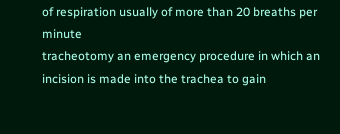of respiration usually of more than 20 breaths per minute
tracheotomy an emergency procedure in which an incision is made into the trachea to gain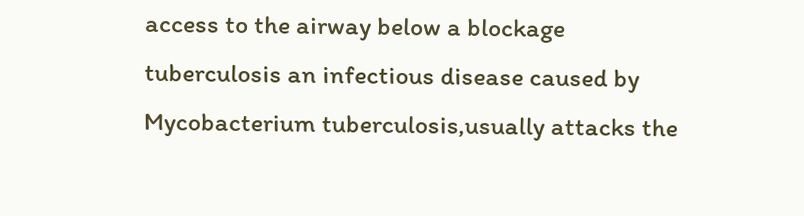access to the airway below a blockage
tuberculosis an infectious disease caused by Mycobacterium tuberculosis,usually attacks the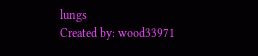lungs
Created by: wood33971